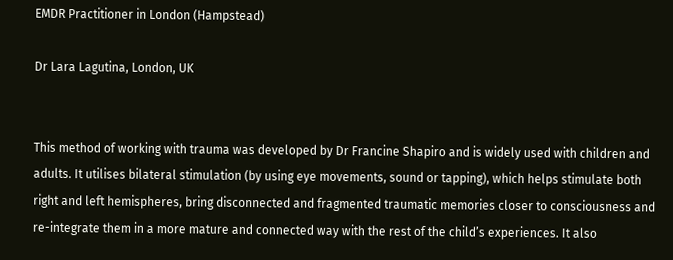EMDR Practitioner in London (Hampstead)

Dr Lara Lagutina, London, UK


This method of working with trauma was developed by Dr Francine Shapiro and is widely used with children and adults. It utilises bilateral stimulation (by using eye movements, sound or tapping), which helps stimulate both right and left hemispheres, bring disconnected and fragmented traumatic memories closer to consciousness and re-integrate them in a more mature and connected way with the rest of the child’s experiences. It also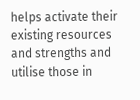helps activate their existing resources and strengths and utilise those in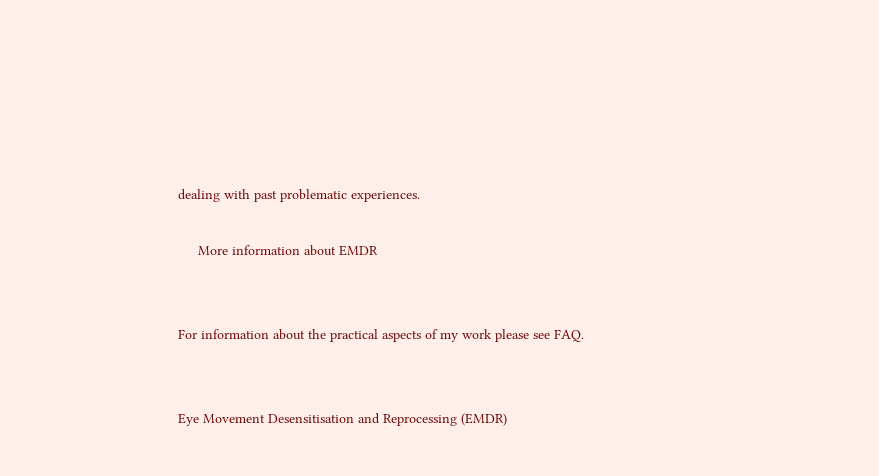dealing with past problematic experiences.

     More information about EMDR


For information about the practical aspects of my work please see FAQ.


Eye Movement Desensitisation and Reprocessing (EMDR)